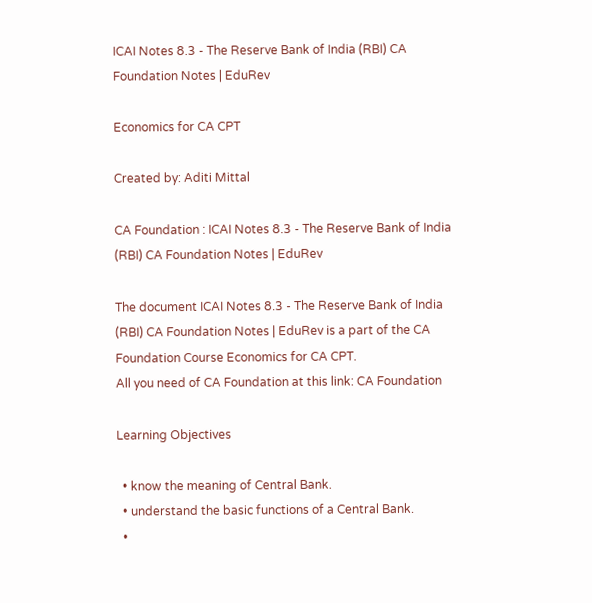ICAI Notes 8.3 - The Reserve Bank of India (RBI) CA Foundation Notes | EduRev

Economics for CA CPT

Created by: Aditi Mittal

CA Foundation : ICAI Notes 8.3 - The Reserve Bank of India (RBI) CA Foundation Notes | EduRev

The document ICAI Notes 8.3 - The Reserve Bank of India (RBI) CA Foundation Notes | EduRev is a part of the CA Foundation Course Economics for CA CPT.
All you need of CA Foundation at this link: CA Foundation

Learning Objectives

  • know the meaning of Central Bank.
  • understand the basic functions of a Central Bank.
  •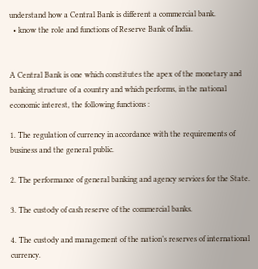understand how a Central Bank is different a commercial bank.
  • know the role and functions of Reserve Bank of India.


A Central Bank is one which constitutes the apex of the monetary and banking structure of a country and which performs, in the national economic interest, the following functions :

1. The regulation of currency in accordance with the requirements of business and the general public.

2. The performance of general banking and agency services for the State.

3. The custody of cash reserve of the commercial banks.

4. The custody and management of the nation’s reserves of international currency.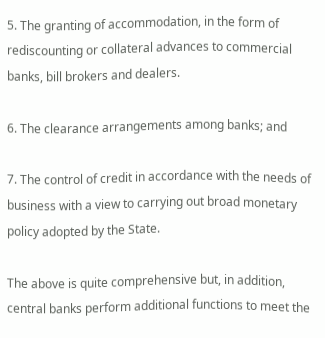5. The granting of accommodation, in the form of rediscounting or collateral advances to commercial banks, bill brokers and dealers.

6. The clearance arrangements among banks; and

7. The control of credit in accordance with the needs of business with a view to carrying out broad monetary policy adopted by the State.

The above is quite comprehensive but, in addition, central banks perform additional functions to meet the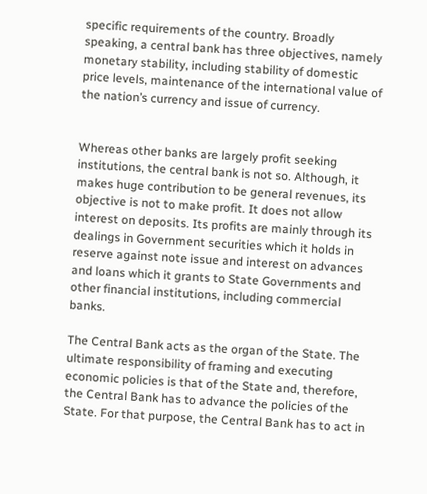specific requirements of the country. Broadly speaking, a central bank has three objectives, namely monetary stability, including stability of domestic price levels, maintenance of the international value of the nation’s currency and issue of currency.


Whereas other banks are largely profit seeking institutions, the central bank is not so. Although, it makes huge contribution to be general revenues, its objective is not to make profit. It does not allow interest on deposits. Its profits are mainly through its dealings in Government securities which it holds in reserve against note issue and interest on advances and loans which it grants to State Governments and other financial institutions, including commercial banks.

The Central Bank acts as the organ of the State. The ultimate responsibility of framing and executing economic policies is that of the State and, therefore, the Central Bank has to advance the policies of the State. For that purpose, the Central Bank has to act in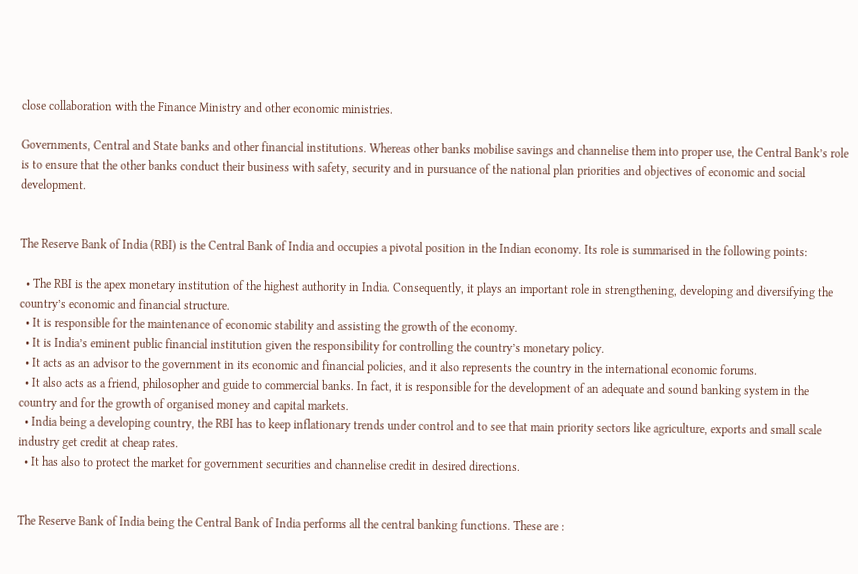close collaboration with the Finance Ministry and other economic ministries.

Governments, Central and State banks and other financial institutions. Whereas other banks mobilise savings and channelise them into proper use, the Central Bank’s role is to ensure that the other banks conduct their business with safety, security and in pursuance of the national plan priorities and objectives of economic and social development.


The Reserve Bank of India (RBI) is the Central Bank of India and occupies a pivotal position in the Indian economy. Its role is summarised in the following points:

  • The RBI is the apex monetary institution of the highest authority in India. Consequently, it plays an important role in strengthening, developing and diversifying the country’s economic and financial structure.
  • It is responsible for the maintenance of economic stability and assisting the growth of the economy.
  • It is India’s eminent public financial institution given the responsibility for controlling the country’s monetary policy.
  • It acts as an advisor to the government in its economic and financial policies, and it also represents the country in the international economic forums.
  • It also acts as a friend, philosopher and guide to commercial banks. In fact, it is responsible for the development of an adequate and sound banking system in the country and for the growth of organised money and capital markets.
  • India being a developing country, the RBI has to keep inflationary trends under control and to see that main priority sectors like agriculture, exports and small scale industry get credit at cheap rates.
  • It has also to protect the market for government securities and channelise credit in desired directions.


The Reserve Bank of India being the Central Bank of India performs all the central banking functions. These are :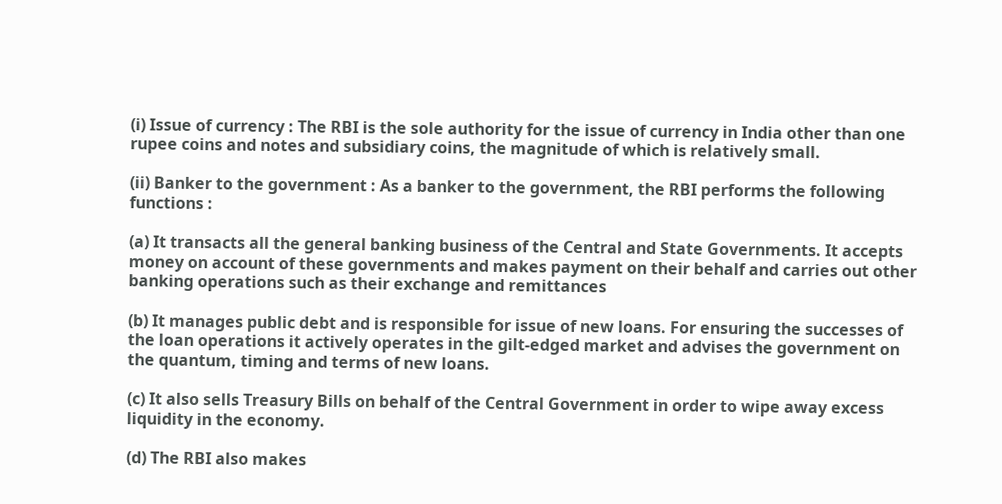(i) Issue of currency : The RBI is the sole authority for the issue of currency in India other than one rupee coins and notes and subsidiary coins, the magnitude of which is relatively small.

(ii) Banker to the government : As a banker to the government, the RBI performs the following functions :

(a) It transacts all the general banking business of the Central and State Governments. It accepts money on account of these governments and makes payment on their behalf and carries out other banking operations such as their exchange and remittances

(b) It manages public debt and is responsible for issue of new loans. For ensuring the successes of the loan operations it actively operates in the gilt-edged market and advises the government on the quantum, timing and terms of new loans.

(c) It also sells Treasury Bills on behalf of the Central Government in order to wipe away excess liquidity in the economy.

(d) The RBI also makes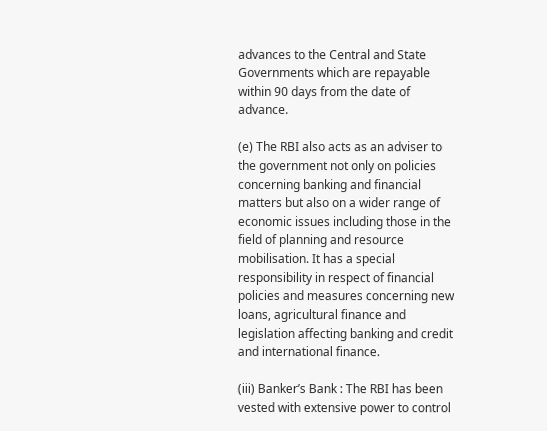advances to the Central and State Governments which are repayable within 90 days from the date of advance.

(e) The RBI also acts as an adviser to the government not only on policies concerning banking and financial matters but also on a wider range of economic issues including those in the field of planning and resource mobilisation. It has a special responsibility in respect of financial policies and measures concerning new loans, agricultural finance and legislation affecting banking and credit and international finance.

(iii) Banker’s Bank : The RBI has been vested with extensive power to control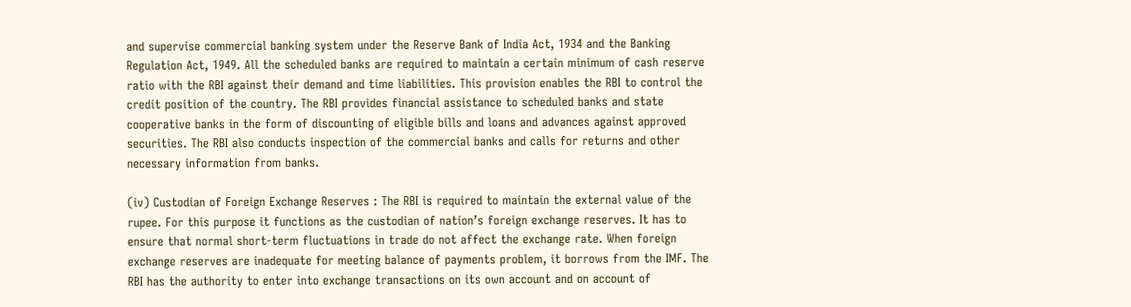and supervise commercial banking system under the Reserve Bank of India Act, 1934 and the Banking Regulation Act, 1949. All the scheduled banks are required to maintain a certain minimum of cash reserve ratio with the RBI against their demand and time liabilities. This provision enables the RBI to control the credit position of the country. The RBI provides financial assistance to scheduled banks and state cooperative banks in the form of discounting of eligible bills and loans and advances against approved securities. The RBI also conducts inspection of the commercial banks and calls for returns and other necessary information from banks.

(iv) Custodian of Foreign Exchange Reserves : The RBI is required to maintain the external value of the rupee. For this purpose it functions as the custodian of nation’s foreign exchange reserves. It has to ensure that normal short-term fluctuations in trade do not affect the exchange rate. When foreign exchange reserves are inadequate for meeting balance of payments problem, it borrows from the IMF. The RBI has the authority to enter into exchange transactions on its own account and on account of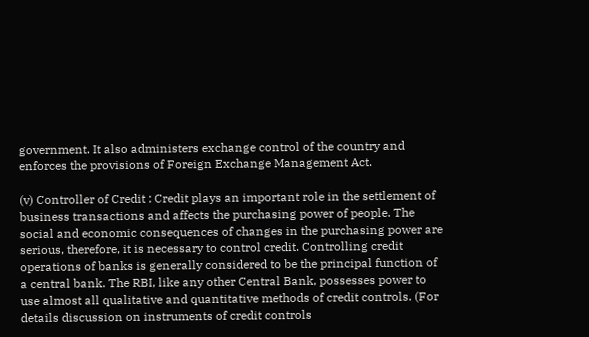government. It also administers exchange control of the country and enforces the provisions of Foreign Exchange Management Act.

(v) Controller of Credit : Credit plays an important role in the settlement of business transactions and affects the purchasing power of people. The social and economic consequences of changes in the purchasing power are serious, therefore, it is necessary to control credit. Controlling credit operations of banks is generally considered to be the principal function of a central bank. The RBI, like any other Central Bank, possesses power to use almost all qualitative and quantitative methods of credit controls. (For details discussion on instruments of credit controls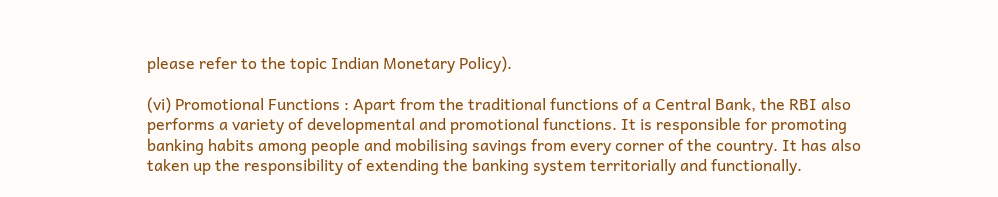please refer to the topic Indian Monetary Policy).

(vi) Promotional Functions : Apart from the traditional functions of a Central Bank, the RBI also performs a variety of developmental and promotional functions. It is responsible for promoting banking habits among people and mobilising savings from every corner of the country. It has also taken up the responsibility of extending the banking system territorially and functionally.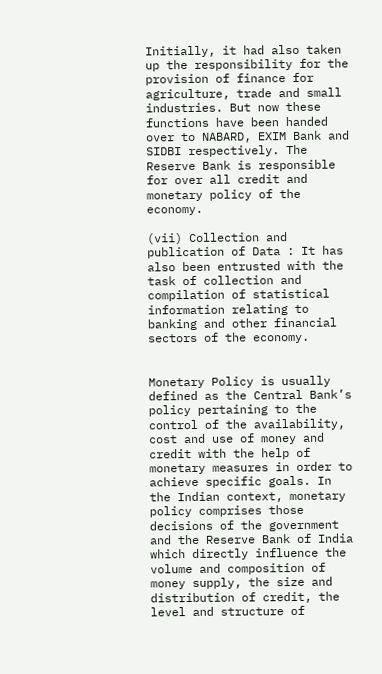Initially, it had also taken up the responsibility for the provision of finance for agriculture, trade and small industries. But now these functions have been handed over to NABARD, EXIM Bank and SIDBI respectively. The Reserve Bank is responsible for over all credit and monetary policy of the economy.

(vii) Collection and publication of Data : It has also been entrusted with the task of collection and compilation of statistical information relating to banking and other financial sectors of the economy.


Monetary Policy is usually defined as the Central Bank’s policy pertaining to the control of the availability, cost and use of money and credit with the help of monetary measures in order to achieve specific goals. In the Indian context, monetary policy comprises those decisions of the government and the Reserve Bank of India which directly influence the volume and composition of money supply, the size and distribution of credit, the level and structure of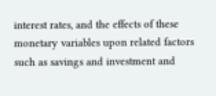interest rates, and the effects of these monetary variables upon related factors such as savings and investment and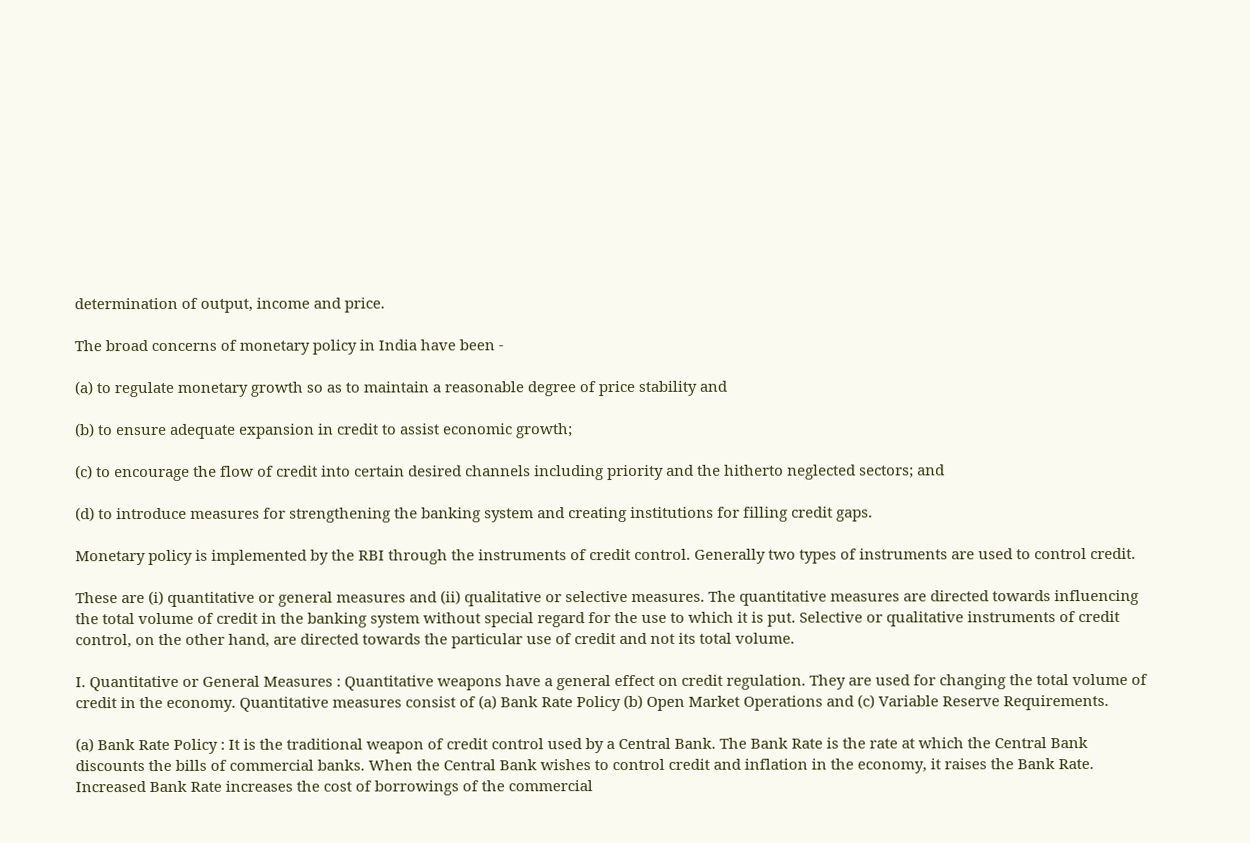determination of output, income and price.

The broad concerns of monetary policy in India have been -

(a) to regulate monetary growth so as to maintain a reasonable degree of price stability and

(b) to ensure adequate expansion in credit to assist economic growth;

(c) to encourage the flow of credit into certain desired channels including priority and the hitherto neglected sectors; and

(d) to introduce measures for strengthening the banking system and creating institutions for filling credit gaps.

Monetary policy is implemented by the RBI through the instruments of credit control. Generally two types of instruments are used to control credit.

These are (i) quantitative or general measures and (ii) qualitative or selective measures. The quantitative measures are directed towards influencing the total volume of credit in the banking system without special regard for the use to which it is put. Selective or qualitative instruments of credit control, on the other hand, are directed towards the particular use of credit and not its total volume.

I. Quantitative or General Measures : Quantitative weapons have a general effect on credit regulation. They are used for changing the total volume of credit in the economy. Quantitative measures consist of (a) Bank Rate Policy (b) Open Market Operations and (c) Variable Reserve Requirements.

(a) Bank Rate Policy : It is the traditional weapon of credit control used by a Central Bank. The Bank Rate is the rate at which the Central Bank discounts the bills of commercial banks. When the Central Bank wishes to control credit and inflation in the economy, it raises the Bank Rate. Increased Bank Rate increases the cost of borrowings of the commercial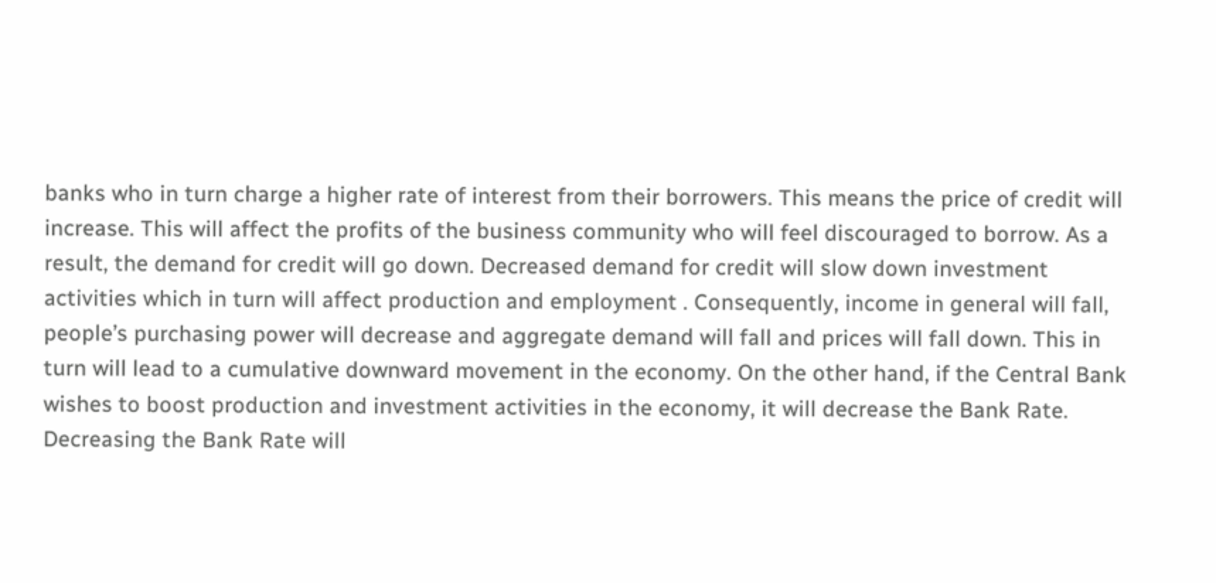banks who in turn charge a higher rate of interest from their borrowers. This means the price of credit will increase. This will affect the profits of the business community who will feel discouraged to borrow. As a result, the demand for credit will go down. Decreased demand for credit will slow down investment activities which in turn will affect production and employment . Consequently, income in general will fall, people’s purchasing power will decrease and aggregate demand will fall and prices will fall down. This in turn will lead to a cumulative downward movement in the economy. On the other hand, if the Central Bank wishes to boost production and investment activities in the economy, it will decrease the Bank Rate. Decreasing the Bank Rate will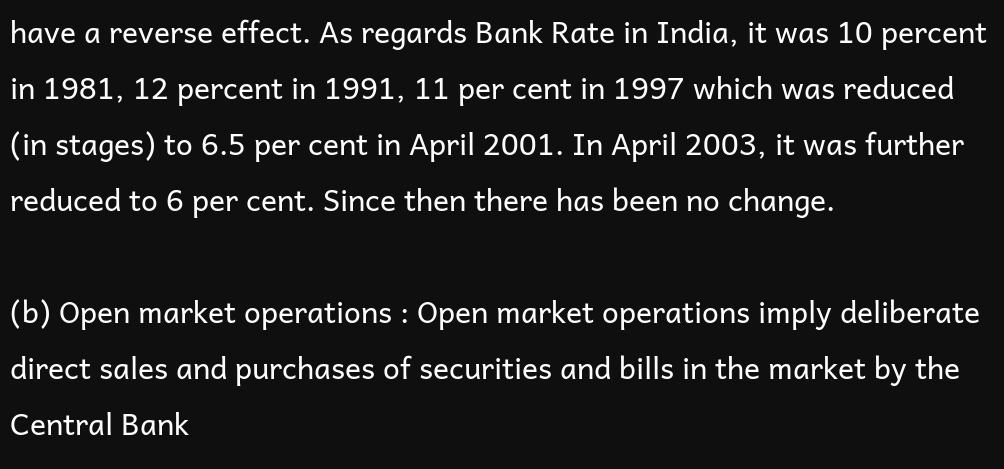have a reverse effect. As regards Bank Rate in India, it was 10 percent in 1981, 12 percent in 1991, 11 per cent in 1997 which was reduced (in stages) to 6.5 per cent in April 2001. In April 2003, it was further reduced to 6 per cent. Since then there has been no change.

(b) Open market operations : Open market operations imply deliberate direct sales and purchases of securities and bills in the market by the Central Bank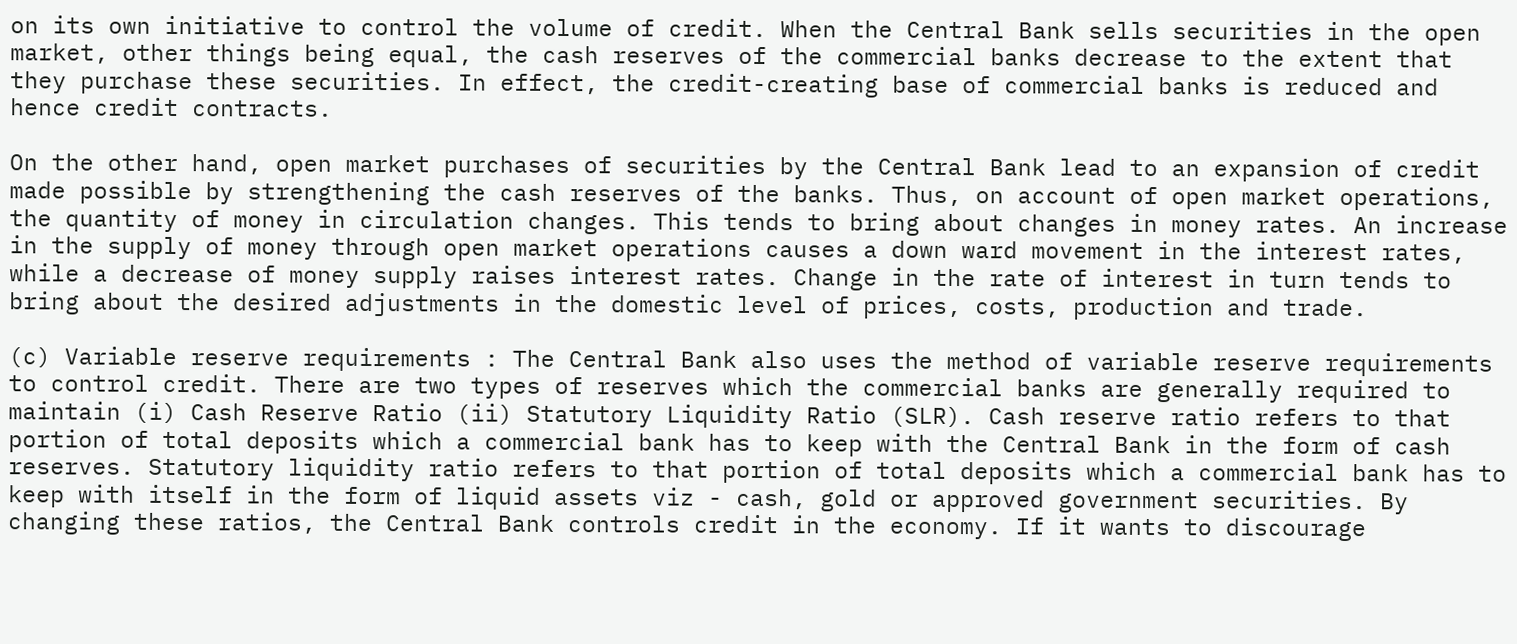on its own initiative to control the volume of credit. When the Central Bank sells securities in the open market, other things being equal, the cash reserves of the commercial banks decrease to the extent that they purchase these securities. In effect, the credit-creating base of commercial banks is reduced and hence credit contracts.

On the other hand, open market purchases of securities by the Central Bank lead to an expansion of credit made possible by strengthening the cash reserves of the banks. Thus, on account of open market operations, the quantity of money in circulation changes. This tends to bring about changes in money rates. An increase in the supply of money through open market operations causes a down ward movement in the interest rates, while a decrease of money supply raises interest rates. Change in the rate of interest in turn tends to bring about the desired adjustments in the domestic level of prices, costs, production and trade.

(c) Variable reserve requirements : The Central Bank also uses the method of variable reserve requirements to control credit. There are two types of reserves which the commercial banks are generally required to maintain (i) Cash Reserve Ratio (ii) Statutory Liquidity Ratio (SLR). Cash reserve ratio refers to that portion of total deposits which a commercial bank has to keep with the Central Bank in the form of cash reserves. Statutory liquidity ratio refers to that portion of total deposits which a commercial bank has to keep with itself in the form of liquid assets viz - cash, gold or approved government securities. By changing these ratios, the Central Bank controls credit in the economy. If it wants to discourage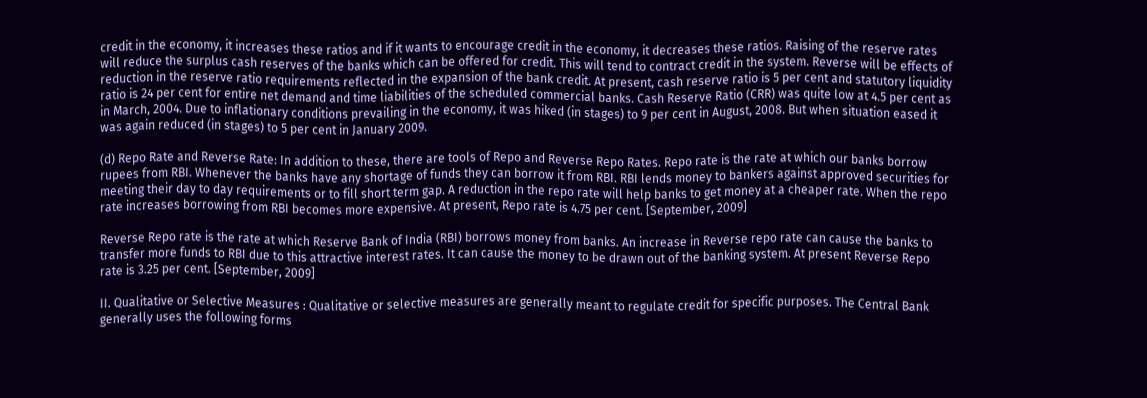credit in the economy, it increases these ratios and if it wants to encourage credit in the economy, it decreases these ratios. Raising of the reserve rates will reduce the surplus cash reserves of the banks which can be offered for credit. This will tend to contract credit in the system. Reverse will be effects of reduction in the reserve ratio requirements reflected in the expansion of the bank credit. At present, cash reserve ratio is 5 per cent and statutory liquidity ratio is 24 per cent for entire net demand and time liabilities of the scheduled commercial banks. Cash Reserve Ratio (CRR) was quite low at 4.5 per cent as in March, 2004. Due to inflationary conditions prevailing in the economy, it was hiked (in stages) to 9 per cent in August, 2008. But when situation eased it was again reduced (in stages) to 5 per cent in January 2009.

(d) Repo Rate and Reverse Rate: In addition to these, there are tools of Repo and Reverse Repo Rates. Repo rate is the rate at which our banks borrow rupees from RBI. Whenever the banks have any shortage of funds they can borrow it from RBI. RBI lends money to bankers against approved securities for meeting their day to day requirements or to fill short term gap. A reduction in the repo rate will help banks to get money at a cheaper rate. When the repo rate increases borrowing from RBI becomes more expensive. At present, Repo rate is 4.75 per cent. [September, 2009]

Reverse Repo rate is the rate at which Reserve Bank of India (RBI) borrows money from banks. An increase in Reverse repo rate can cause the banks to transfer more funds to RBI due to this attractive interest rates. It can cause the money to be drawn out of the banking system. At present Reverse Repo rate is 3.25 per cent. [September, 2009]

II. Qualitative or Selective Measures : Qualitative or selective measures are generally meant to regulate credit for specific purposes. The Central Bank generally uses the following forms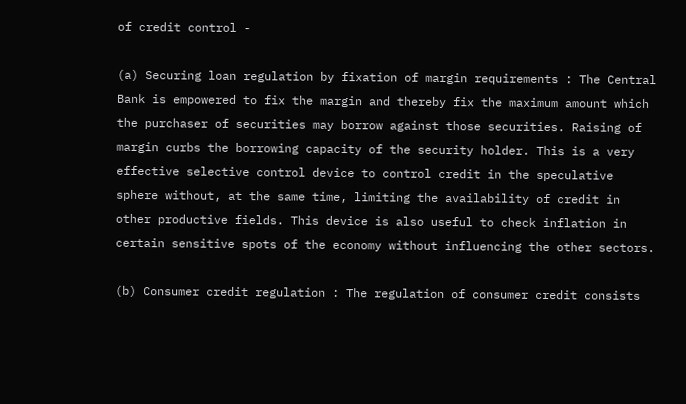of credit control -

(a) Securing loan regulation by fixation of margin requirements : The Central Bank is empowered to fix the margin and thereby fix the maximum amount which the purchaser of securities may borrow against those securities. Raising of margin curbs the borrowing capacity of the security holder. This is a very effective selective control device to control credit in the speculative sphere without, at the same time, limiting the availability of credit in other productive fields. This device is also useful to check inflation in certain sensitive spots of the economy without influencing the other sectors.

(b) Consumer credit regulation : The regulation of consumer credit consists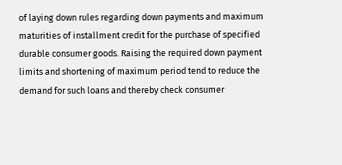of laying down rules regarding down payments and maximum maturities of installment credit for the purchase of specified durable consumer goods. Raising the required down payment limits and shortening of maximum period tend to reduce the demand for such loans and thereby check consumer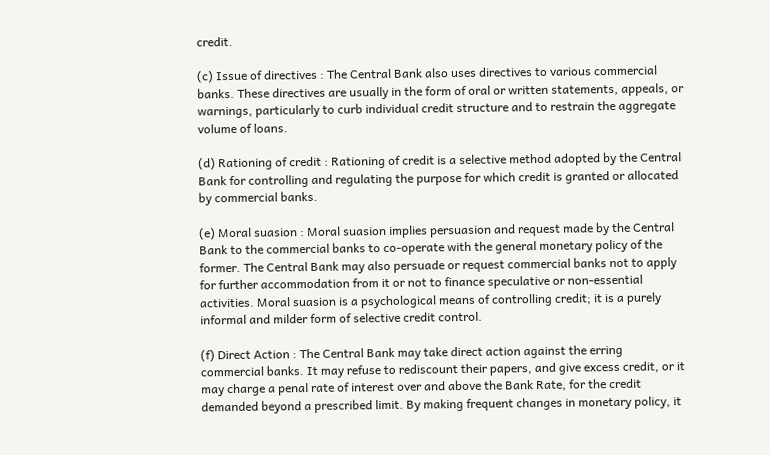credit.

(c) Issue of directives : The Central Bank also uses directives to various commercial banks. These directives are usually in the form of oral or written statements, appeals, or warnings, particularly to curb individual credit structure and to restrain the aggregate volume of loans.

(d) Rationing of credit : Rationing of credit is a selective method adopted by the Central Bank for controlling and regulating the purpose for which credit is granted or allocated by commercial banks.

(e) Moral suasion : Moral suasion implies persuasion and request made by the Central Bank to the commercial banks to co-operate with the general monetary policy of the former. The Central Bank may also persuade or request commercial banks not to apply for further accommodation from it or not to finance speculative or non-essential activities. Moral suasion is a psychological means of controlling credit; it is a purely informal and milder form of selective credit control.

(f) Direct Action : The Central Bank may take direct action against the erring commercial banks. It may refuse to rediscount their papers, and give excess credit, or it may charge a penal rate of interest over and above the Bank Rate, for the credit demanded beyond a prescribed limit. By making frequent changes in monetary policy, it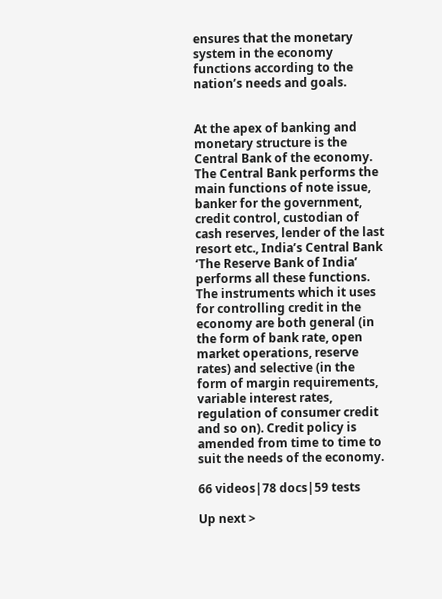ensures that the monetary system in the economy functions according to the nation’s needs and goals.


At the apex of banking and monetary structure is the Central Bank of the economy. The Central Bank performs the main functions of note issue, banker for the government, credit control, custodian of cash reserves, lender of the last resort etc., India’s Central Bank ‘The Reserve Bank of India’ performs all these functions. The instruments which it uses for controlling credit in the economy are both general (in the form of bank rate, open market operations, reserve rates) and selective (in the form of margin requirements, variable interest rates, regulation of consumer credit and so on). Credit policy is amended from time to time to suit the needs of the economy.

66 videos|78 docs|59 tests

Up next >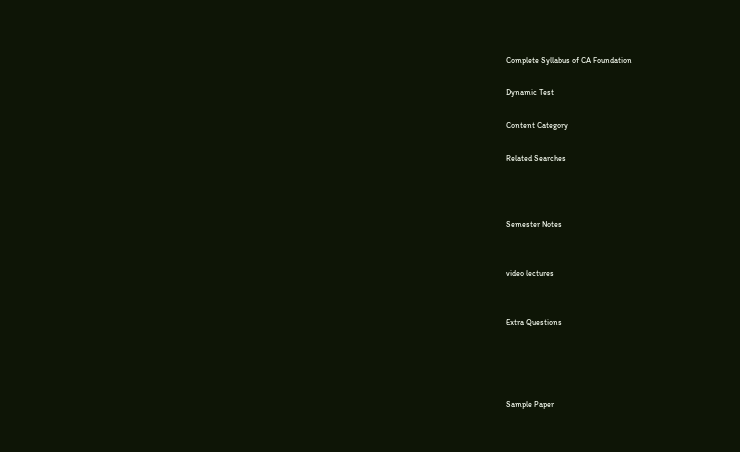Complete Syllabus of CA Foundation

Dynamic Test

Content Category

Related Searches



Semester Notes


video lectures


Extra Questions




Sample Paper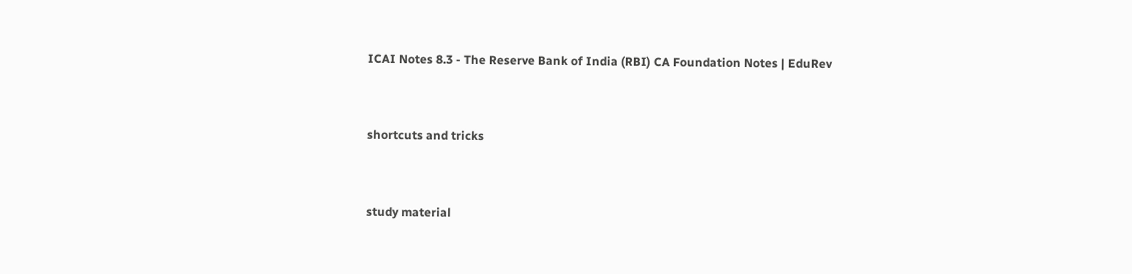ICAI Notes 8.3 - The Reserve Bank of India (RBI) CA Foundation Notes | EduRev


shortcuts and tricks


study material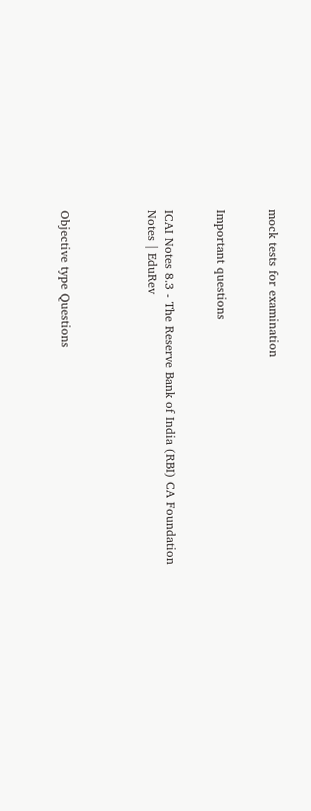mock tests for examination


Important questions


ICAI Notes 8.3 - The Reserve Bank of India (RBI) CA Foundation Notes | EduRev




Objective type Questions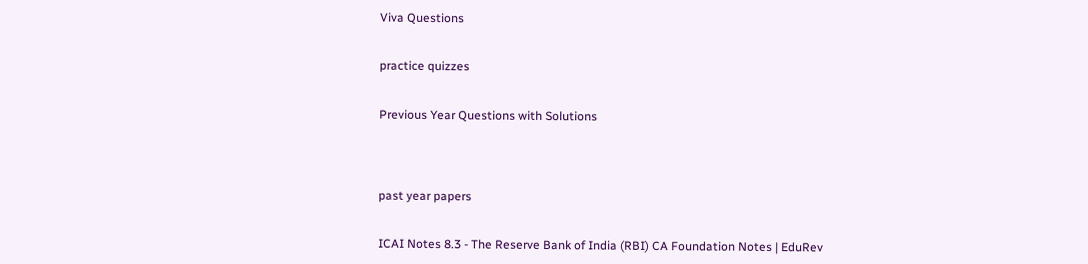Viva Questions


practice quizzes


Previous Year Questions with Solutions




past year papers


ICAI Notes 8.3 - The Reserve Bank of India (RBI) CA Foundation Notes | EduRev